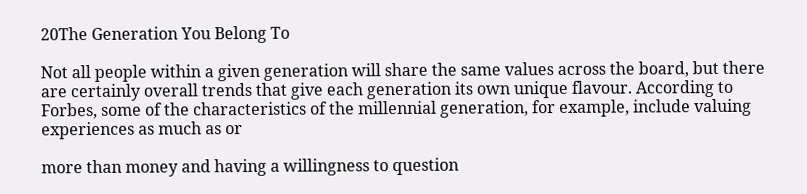20The Generation You Belong To

Not all people within a given generation will share the same values across the board, but there are certainly overall trends that give each generation its own unique flavour. According to Forbes, some of the characteristics of the millennial generation, for example, include valuing experiences as much as or

more than money and having a willingness to question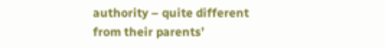authority – quite different from their parents’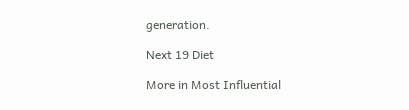generation.

Next 19 Diet

More in Most Influential